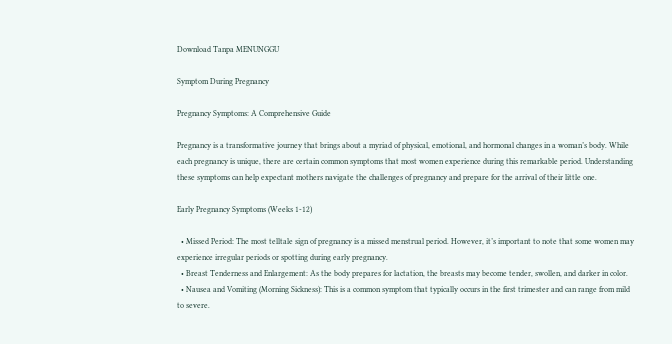Download Tanpa MENUNGGU

Symptom During Pregnancy

Pregnancy Symptoms: A Comprehensive Guide

Pregnancy is a transformative journey that brings about a myriad of physical, emotional, and hormonal changes in a woman’s body. While each pregnancy is unique, there are certain common symptoms that most women experience during this remarkable period. Understanding these symptoms can help expectant mothers navigate the challenges of pregnancy and prepare for the arrival of their little one.

Early Pregnancy Symptoms (Weeks 1-12)

  • Missed Period: The most telltale sign of pregnancy is a missed menstrual period. However, it’s important to note that some women may experience irregular periods or spotting during early pregnancy.
  • Breast Tenderness and Enlargement: As the body prepares for lactation, the breasts may become tender, swollen, and darker in color.
  • Nausea and Vomiting (Morning Sickness): This is a common symptom that typically occurs in the first trimester and can range from mild to severe.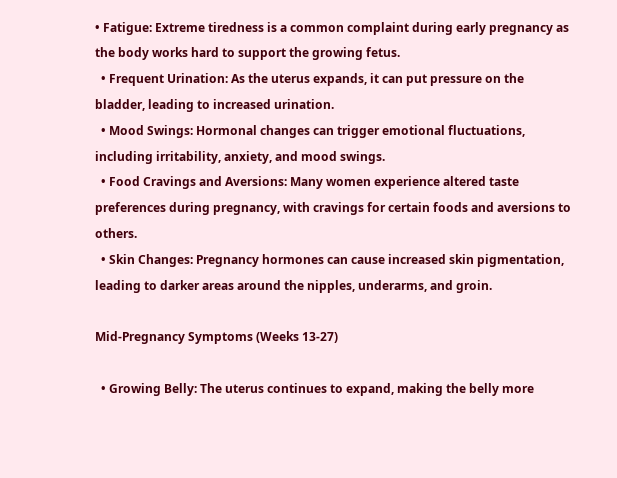• Fatigue: Extreme tiredness is a common complaint during early pregnancy as the body works hard to support the growing fetus.
  • Frequent Urination: As the uterus expands, it can put pressure on the bladder, leading to increased urination.
  • Mood Swings: Hormonal changes can trigger emotional fluctuations, including irritability, anxiety, and mood swings.
  • Food Cravings and Aversions: Many women experience altered taste preferences during pregnancy, with cravings for certain foods and aversions to others.
  • Skin Changes: Pregnancy hormones can cause increased skin pigmentation, leading to darker areas around the nipples, underarms, and groin.

Mid-Pregnancy Symptoms (Weeks 13-27)

  • Growing Belly: The uterus continues to expand, making the belly more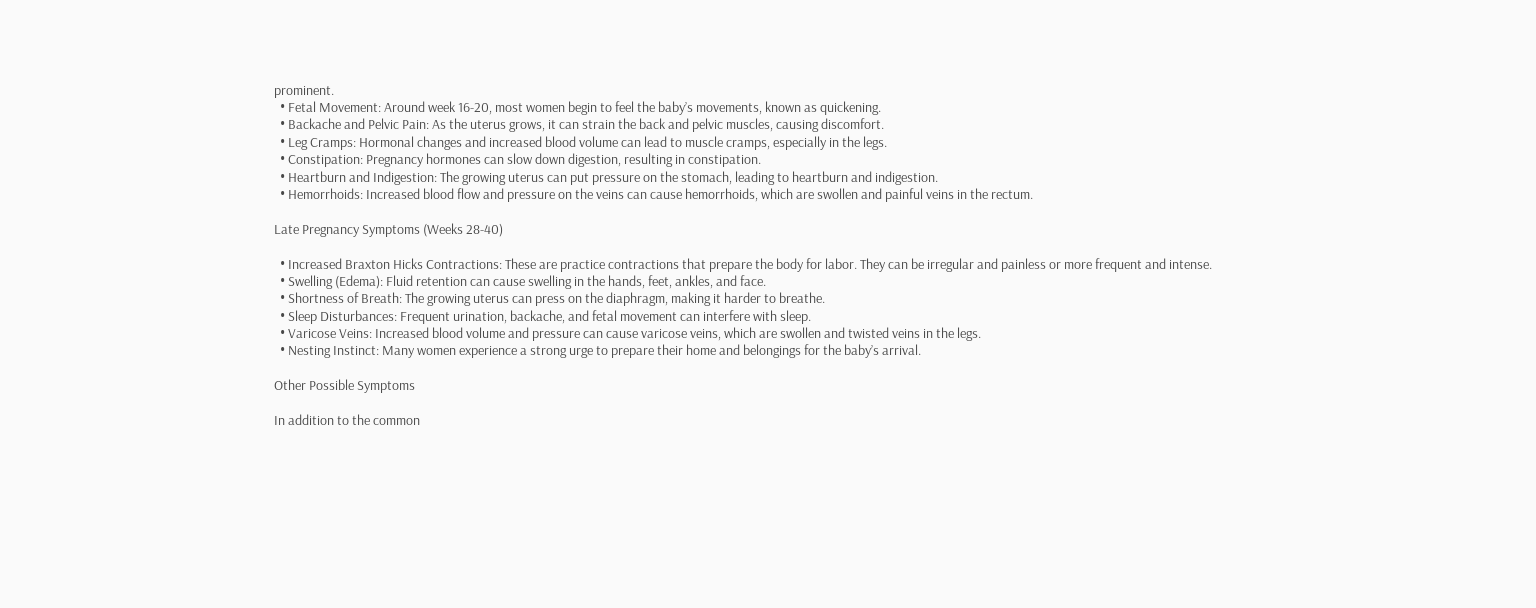prominent.
  • Fetal Movement: Around week 16-20, most women begin to feel the baby’s movements, known as quickening.
  • Backache and Pelvic Pain: As the uterus grows, it can strain the back and pelvic muscles, causing discomfort.
  • Leg Cramps: Hormonal changes and increased blood volume can lead to muscle cramps, especially in the legs.
  • Constipation: Pregnancy hormones can slow down digestion, resulting in constipation.
  • Heartburn and Indigestion: The growing uterus can put pressure on the stomach, leading to heartburn and indigestion.
  • Hemorrhoids: Increased blood flow and pressure on the veins can cause hemorrhoids, which are swollen and painful veins in the rectum.

Late Pregnancy Symptoms (Weeks 28-40)

  • Increased Braxton Hicks Contractions: These are practice contractions that prepare the body for labor. They can be irregular and painless or more frequent and intense.
  • Swelling (Edema): Fluid retention can cause swelling in the hands, feet, ankles, and face.
  • Shortness of Breath: The growing uterus can press on the diaphragm, making it harder to breathe.
  • Sleep Disturbances: Frequent urination, backache, and fetal movement can interfere with sleep.
  • Varicose Veins: Increased blood volume and pressure can cause varicose veins, which are swollen and twisted veins in the legs.
  • Nesting Instinct: Many women experience a strong urge to prepare their home and belongings for the baby’s arrival.

Other Possible Symptoms

In addition to the common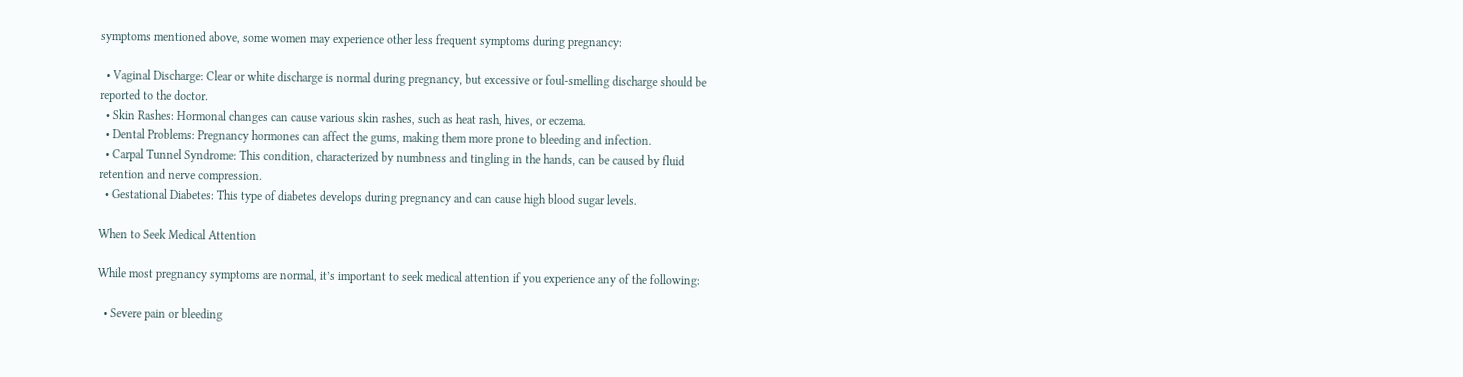symptoms mentioned above, some women may experience other less frequent symptoms during pregnancy:

  • Vaginal Discharge: Clear or white discharge is normal during pregnancy, but excessive or foul-smelling discharge should be reported to the doctor.
  • Skin Rashes: Hormonal changes can cause various skin rashes, such as heat rash, hives, or eczema.
  • Dental Problems: Pregnancy hormones can affect the gums, making them more prone to bleeding and infection.
  • Carpal Tunnel Syndrome: This condition, characterized by numbness and tingling in the hands, can be caused by fluid retention and nerve compression.
  • Gestational Diabetes: This type of diabetes develops during pregnancy and can cause high blood sugar levels.

When to Seek Medical Attention

While most pregnancy symptoms are normal, it’s important to seek medical attention if you experience any of the following:

  • Severe pain or bleeding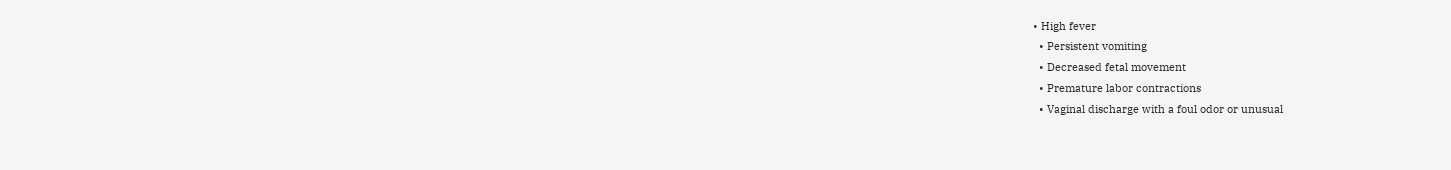• High fever
  • Persistent vomiting
  • Decreased fetal movement
  • Premature labor contractions
  • Vaginal discharge with a foul odor or unusual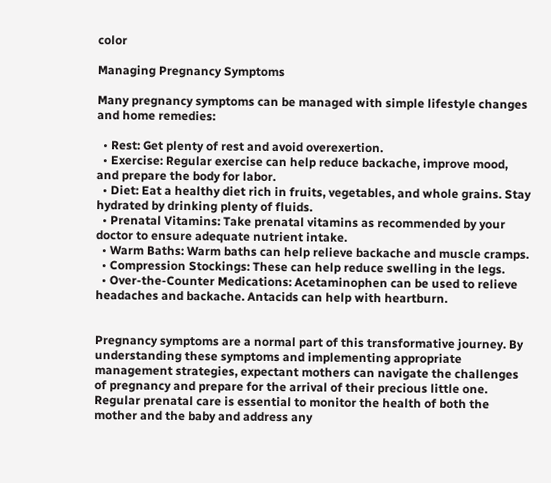color

Managing Pregnancy Symptoms

Many pregnancy symptoms can be managed with simple lifestyle changes and home remedies:

  • Rest: Get plenty of rest and avoid overexertion.
  • Exercise: Regular exercise can help reduce backache, improve mood, and prepare the body for labor.
  • Diet: Eat a healthy diet rich in fruits, vegetables, and whole grains. Stay hydrated by drinking plenty of fluids.
  • Prenatal Vitamins: Take prenatal vitamins as recommended by your doctor to ensure adequate nutrient intake.
  • Warm Baths: Warm baths can help relieve backache and muscle cramps.
  • Compression Stockings: These can help reduce swelling in the legs.
  • Over-the-Counter Medications: Acetaminophen can be used to relieve headaches and backache. Antacids can help with heartburn.


Pregnancy symptoms are a normal part of this transformative journey. By understanding these symptoms and implementing appropriate management strategies, expectant mothers can navigate the challenges of pregnancy and prepare for the arrival of their precious little one. Regular prenatal care is essential to monitor the health of both the mother and the baby and address any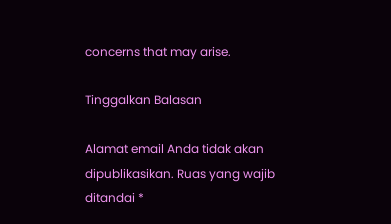concerns that may arise.

Tinggalkan Balasan

Alamat email Anda tidak akan dipublikasikan. Ruas yang wajib ditandai *